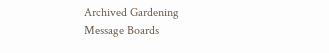Archived Gardening Message Boards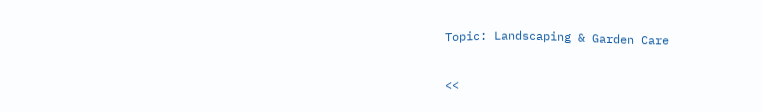Topic: Landscaping & Garden Care

<<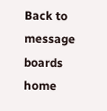Back to message boards home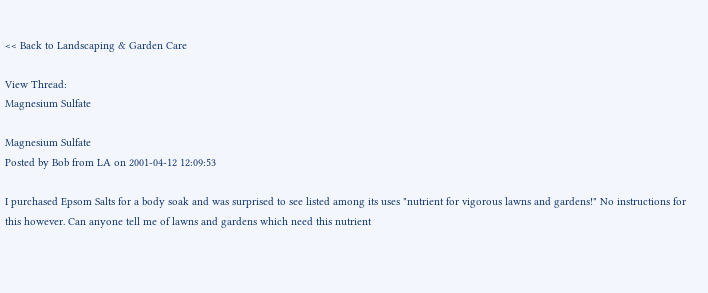<< Back to Landscaping & Garden Care

View Thread:
Magnesium Sulfate

Magnesium Sulfate
Posted by Bob from LA on 2001-04-12 12:09:53

I purchased Epsom Salts for a body soak and was surprised to see listed among its uses "nutrient for vigorous lawns and gardens!" No instructions for this however. Can anyone tell me of lawns and gardens which need this nutrient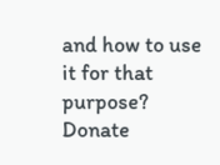and how to use it for that purpose?
Donate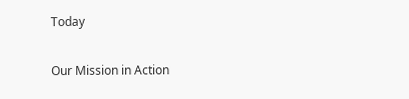Today

Our Mission in Action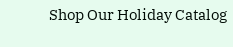Shop Our Holiday Catalog